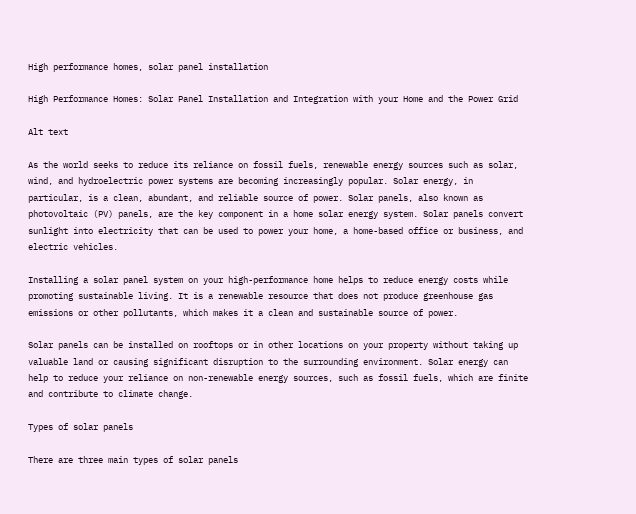High performance homes, solar panel installation

High Performance Homes: Solar Panel Installation and Integration with your Home and the Power Grid

Alt text

As the world seeks to reduce its reliance on fossil fuels, renewable energy sources such as solar, wind, and hydroelectric power systems are becoming increasingly popular. Solar energy, in particular, is a clean, abundant, and reliable source of power. Solar panels, also known as photovoltaic (PV) panels, are the key component in a home solar energy system. Solar panels convert sunlight into electricity that can be used to power your home, a home-based office or business, and electric vehicles.

Installing a solar panel system on your high-performance home helps to reduce energy costs while promoting sustainable living. It is a renewable resource that does not produce greenhouse gas emissions or other pollutants, which makes it a clean and sustainable source of power.

Solar panels can be installed on rooftops or in other locations on your property without taking up valuable land or causing significant disruption to the surrounding environment. Solar energy can help to reduce your reliance on non-renewable energy sources, such as fossil fuels, which are finite and contribute to climate change.

Types of solar panels

There are three main types of solar panels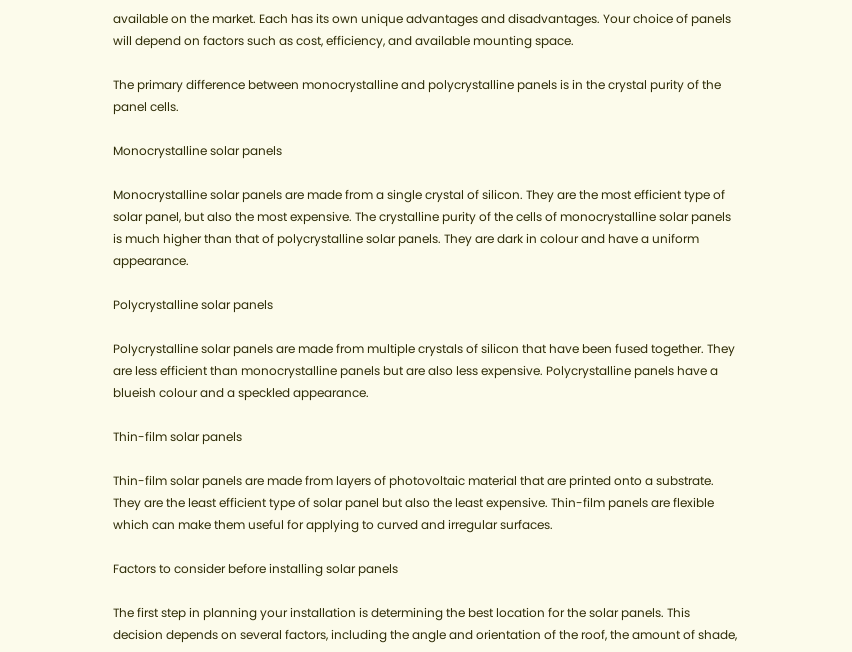available on the market. Each has its own unique advantages and disadvantages. Your choice of panels will depend on factors such as cost, efficiency, and available mounting space.

The primary difference between monocrystalline and polycrystalline panels is in the crystal purity of the panel cells.

Monocrystalline solar panels

Monocrystalline solar panels are made from a single crystal of silicon. They are the most efficient type of solar panel, but also the most expensive. The crystalline purity of the cells of monocrystalline solar panels is much higher than that of polycrystalline solar panels. They are dark in colour and have a uniform appearance.

Polycrystalline solar panels

Polycrystalline solar panels are made from multiple crystals of silicon that have been fused together. They are less efficient than monocrystalline panels but are also less expensive. Polycrystalline panels have a blueish colour and a speckled appearance.

Thin-film solar panels

Thin-film solar panels are made from layers of photovoltaic material that are printed onto a substrate. They are the least efficient type of solar panel but also the least expensive. Thin-film panels are flexible which can make them useful for applying to curved and irregular surfaces.

Factors to consider before installing solar panels

The first step in planning your installation is determining the best location for the solar panels. This decision depends on several factors, including the angle and orientation of the roof, the amount of shade,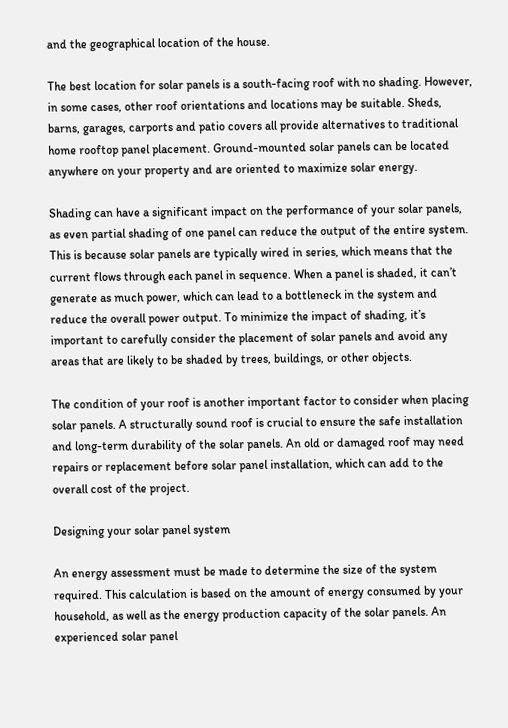and the geographical location of the house.

The best location for solar panels is a south-facing roof with no shading. However, in some cases, other roof orientations and locations may be suitable. Sheds, barns, garages, carports and patio covers all provide alternatives to traditional home rooftop panel placement. Ground-mounted solar panels can be located anywhere on your property and are oriented to maximize solar energy.

Shading can have a significant impact on the performance of your solar panels, as even partial shading of one panel can reduce the output of the entire system. This is because solar panels are typically wired in series, which means that the current flows through each panel in sequence. When a panel is shaded, it can’t generate as much power, which can lead to a bottleneck in the system and reduce the overall power output. To minimize the impact of shading, it’s important to carefully consider the placement of solar panels and avoid any areas that are likely to be shaded by trees, buildings, or other objects.

The condition of your roof is another important factor to consider when placing solar panels. A structurally sound roof is crucial to ensure the safe installation and long-term durability of the solar panels. An old or damaged roof may need repairs or replacement before solar panel installation, which can add to the overall cost of the project.

Designing your solar panel system

An energy assessment must be made to determine the size of the system required. This calculation is based on the amount of energy consumed by your household, as well as the energy production capacity of the solar panels. An experienced solar panel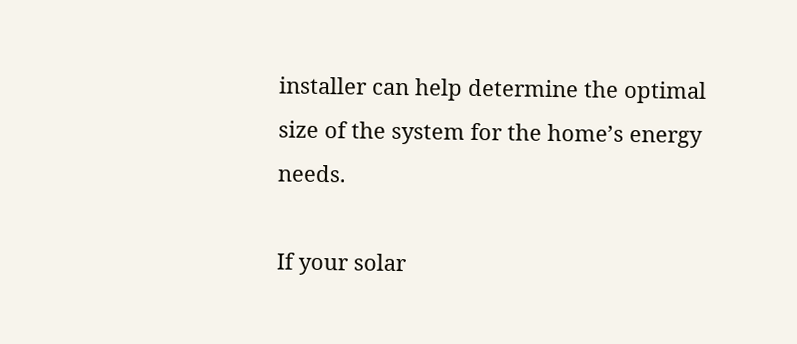installer can help determine the optimal size of the system for the home’s energy needs.

If your solar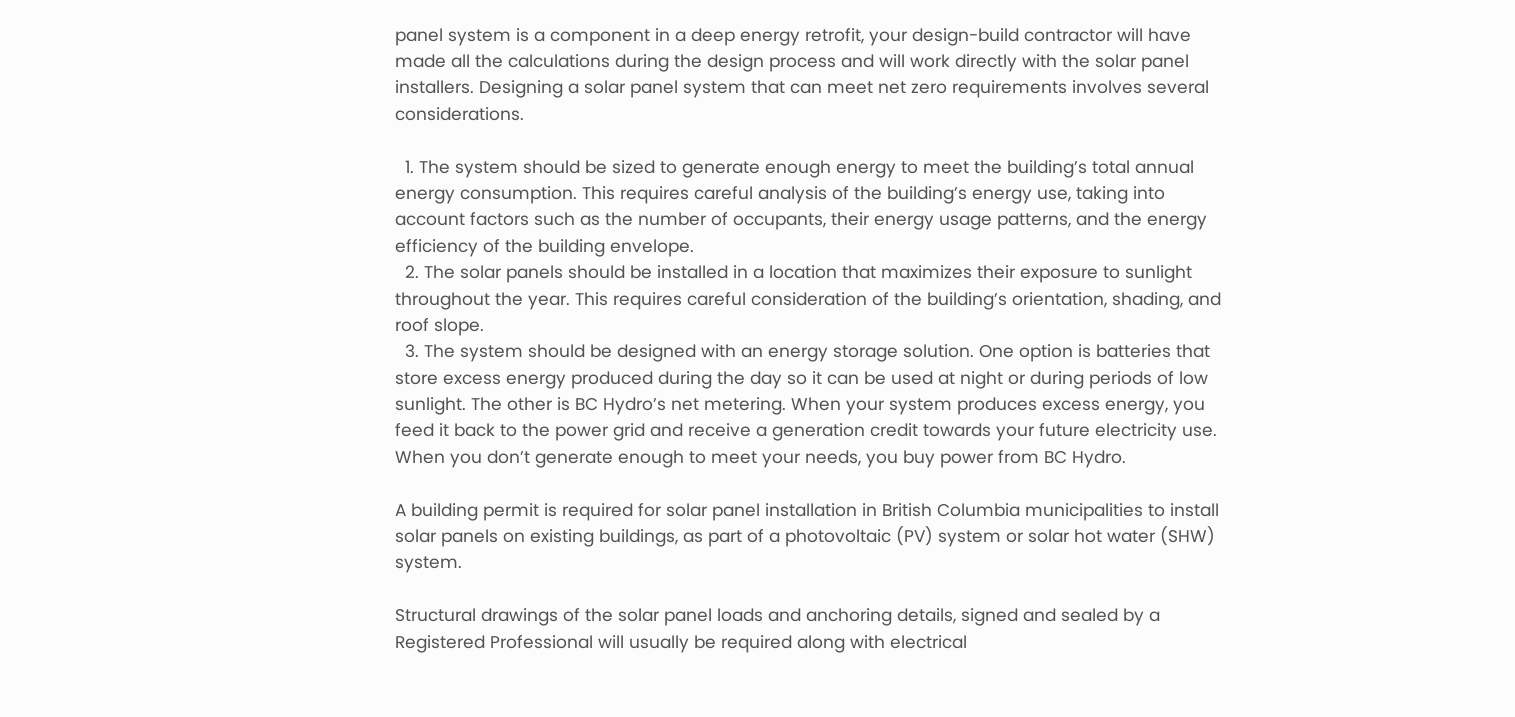panel system is a component in a deep energy retrofit, your design-build contractor will have made all the calculations during the design process and will work directly with the solar panel installers. Designing a solar panel system that can meet net zero requirements involves several considerations.

  1. The system should be sized to generate enough energy to meet the building’s total annual energy consumption. This requires careful analysis of the building’s energy use, taking into account factors such as the number of occupants, their energy usage patterns, and the energy efficiency of the building envelope.
  2. The solar panels should be installed in a location that maximizes their exposure to sunlight throughout the year. This requires careful consideration of the building’s orientation, shading, and roof slope.
  3. The system should be designed with an energy storage solution. One option is batteries that store excess energy produced during the day so it can be used at night or during periods of low sunlight. The other is BC Hydro’s net metering. When your system produces excess energy, you feed it back to the power grid and receive a generation credit towards your future electricity use. When you don’t generate enough to meet your needs, you buy power from BC Hydro.

A building permit is required for solar panel installation in British Columbia municipalities to install solar panels on existing buildings, as part of a photovoltaic (PV) system or solar hot water (SHW) system.

Structural drawings of the solar panel loads and anchoring details, signed and sealed by a Registered Professional will usually be required along with electrical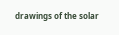drawings of the solar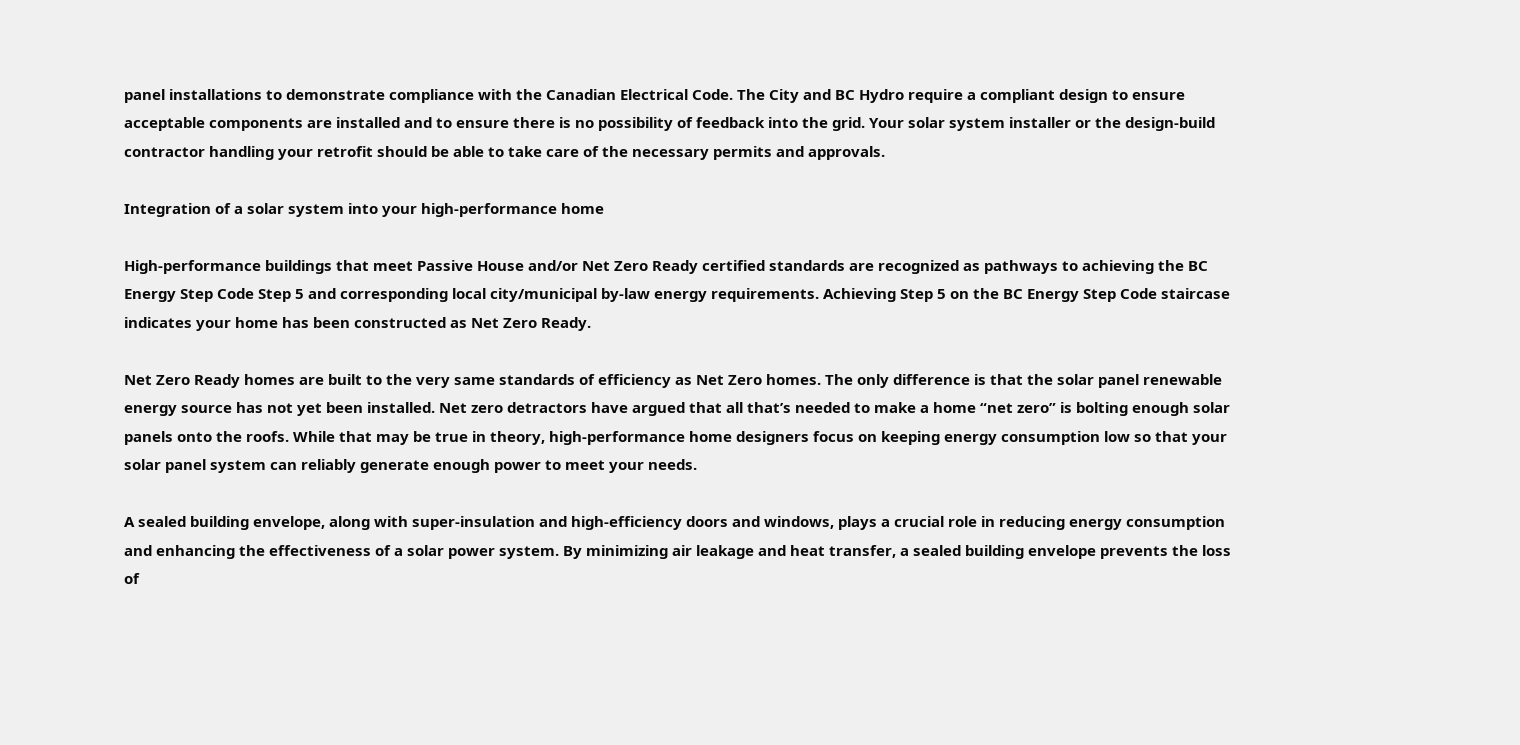panel installations to demonstrate compliance with the Canadian Electrical Code. The City and BC Hydro require a compliant design to ensure acceptable components are installed and to ensure there is no possibility of feedback into the grid. Your solar system installer or the design-build contractor handling your retrofit should be able to take care of the necessary permits and approvals.

Integration of a solar system into your high-performance home

High-performance buildings that meet Passive House and/or Net Zero Ready certified standards are recognized as pathways to achieving the BC Energy Step Code Step 5 and corresponding local city/municipal by-law energy requirements. Achieving Step 5 on the BC Energy Step Code staircase indicates your home has been constructed as Net Zero Ready.

Net Zero Ready homes are built to the very same standards of efficiency as Net Zero homes. The only difference is that the solar panel renewable energy source has not yet been installed. Net zero detractors have argued that all that’s needed to make a home “net zero” is bolting enough solar panels onto the roofs. While that may be true in theory, high-performance home designers focus on keeping energy consumption low so that your solar panel system can reliably generate enough power to meet your needs.

A sealed building envelope, along with super-insulation and high-efficiency doors and windows, plays a crucial role in reducing energy consumption and enhancing the effectiveness of a solar power system. By minimizing air leakage and heat transfer, a sealed building envelope prevents the loss of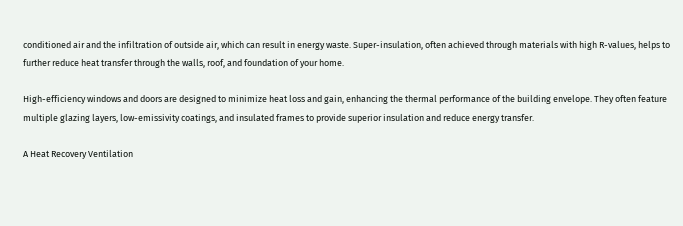conditioned air and the infiltration of outside air, which can result in energy waste. Super-insulation, often achieved through materials with high R-values, helps to further reduce heat transfer through the walls, roof, and foundation of your home.

High-efficiency windows and doors are designed to minimize heat loss and gain, enhancing the thermal performance of the building envelope. They often feature multiple glazing layers, low-emissivity coatings, and insulated frames to provide superior insulation and reduce energy transfer.

A Heat Recovery Ventilation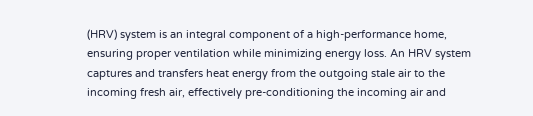(HRV) system is an integral component of a high-performance home, ensuring proper ventilation while minimizing energy loss. An HRV system captures and transfers heat energy from the outgoing stale air to the incoming fresh air, effectively pre-conditioning the incoming air and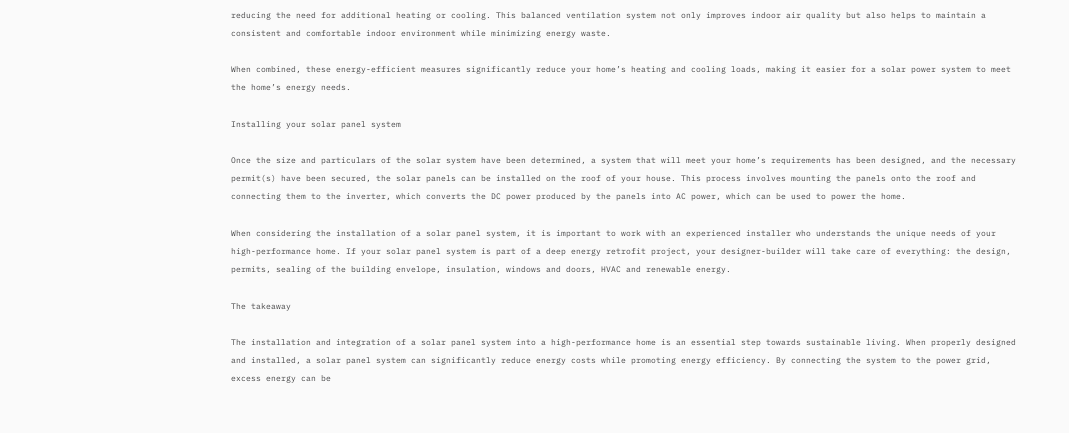reducing the need for additional heating or cooling. This balanced ventilation system not only improves indoor air quality but also helps to maintain a consistent and comfortable indoor environment while minimizing energy waste.

When combined, these energy-efficient measures significantly reduce your home’s heating and cooling loads, making it easier for a solar power system to meet the home’s energy needs.

Installing your solar panel system

Once the size and particulars of the solar system have been determined, a system that will meet your home’s requirements has been designed, and the necessary permit(s) have been secured, the solar panels can be installed on the roof of your house. This process involves mounting the panels onto the roof and connecting them to the inverter, which converts the DC power produced by the panels into AC power, which can be used to power the home.

When considering the installation of a solar panel system, it is important to work with an experienced installer who understands the unique needs of your high-performance home. If your solar panel system is part of a deep energy retrofit project, your designer-builder will take care of everything: the design, permits, sealing of the building envelope, insulation, windows and doors, HVAC and renewable energy.

The takeaway

The installation and integration of a solar panel system into a high-performance home is an essential step towards sustainable living. When properly designed and installed, a solar panel system can significantly reduce energy costs while promoting energy efficiency. By connecting the system to the power grid, excess energy can be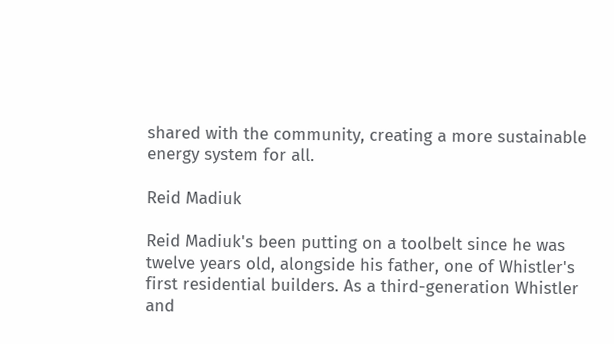shared with the community, creating a more sustainable energy system for all.

Reid Madiuk

Reid Madiuk's been putting on a toolbelt since he was twelve years old, alongside his father, one of Whistler's first residential builders. As a third-generation Whistler and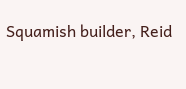Squamish builder, Reid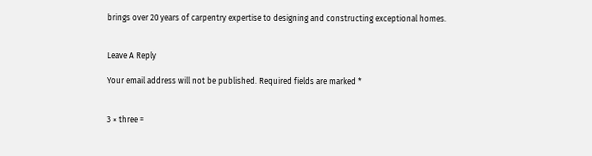brings over 20 years of carpentry expertise to designing and constructing exceptional homes.


Leave A Reply

Your email address will not be published. Required fields are marked *


3 × three =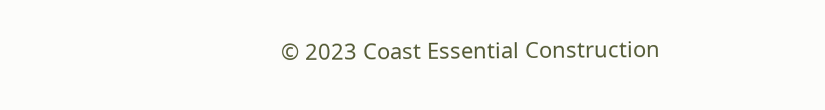© 2023 Coast Essential Construction